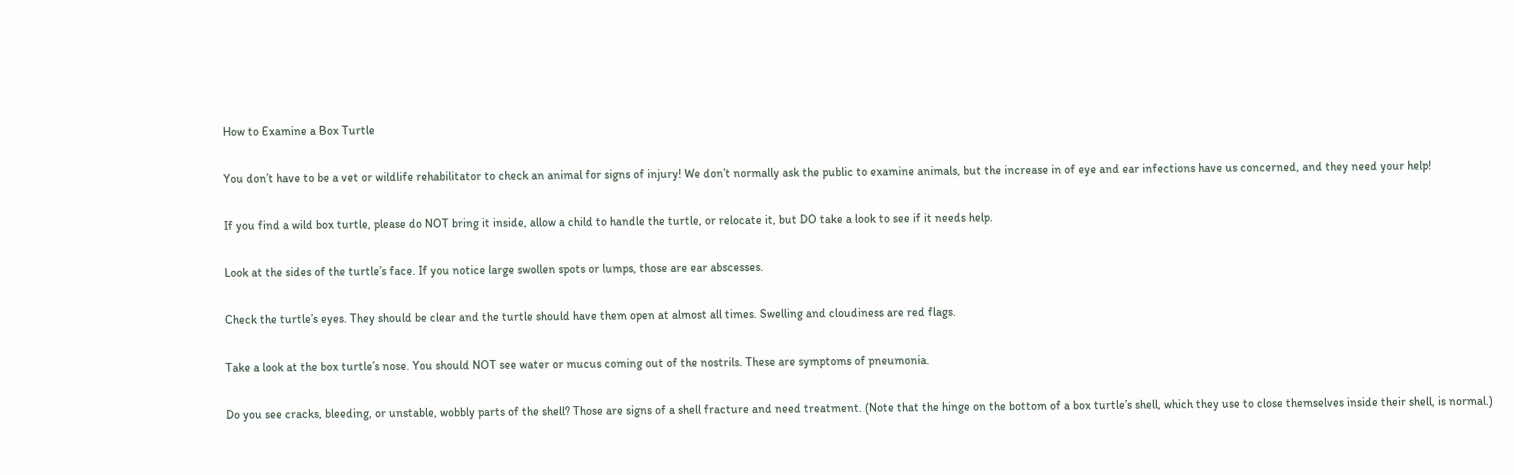How to Examine a Box Turtle

You don’t have to be a vet or wildlife rehabilitator to check an animal for signs of injury! We don’t normally ask the public to examine animals, but the increase in of eye and ear infections have us concerned, and they need your help!

If you find a wild box turtle, please do NOT bring it inside, allow a child to handle the turtle, or relocate it, but DO take a look to see if it needs help.

Look at the sides of the turtle’s face. If you notice large swollen spots or lumps, those are ear abscesses.

Check the turtle’s eyes. They should be clear and the turtle should have them open at almost all times. Swelling and cloudiness are red flags.

Take a look at the box turtle’s nose. You should NOT see water or mucus coming out of the nostrils. These are symptoms of pneumonia.

Do you see cracks, bleeding, or unstable, wobbly parts of the shell? Those are signs of a shell fracture and need treatment. (Note that the hinge on the bottom of a box turtle’s shell, which they use to close themselves inside their shell, is normal.)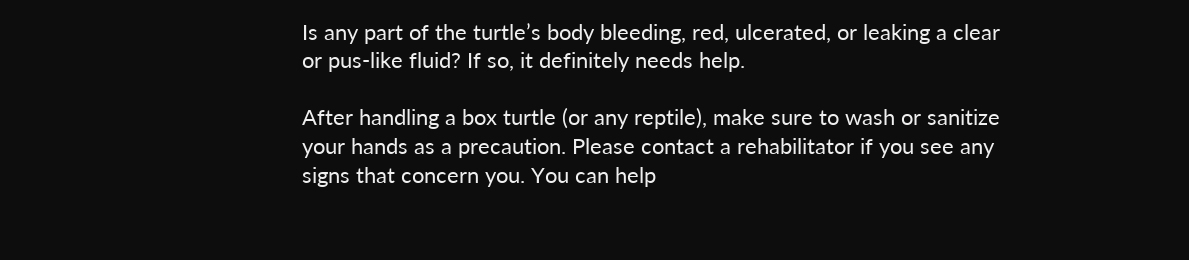Is any part of the turtle’s body bleeding, red, ulcerated, or leaking a clear or pus-like fluid? If so, it definitely needs help.

After handling a box turtle (or any reptile), make sure to wash or sanitize your hands as a precaution. Please contact a rehabilitator if you see any signs that concern you. You can help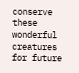conserve these wonderful creatures for future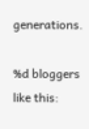generations.

%d bloggers like this: